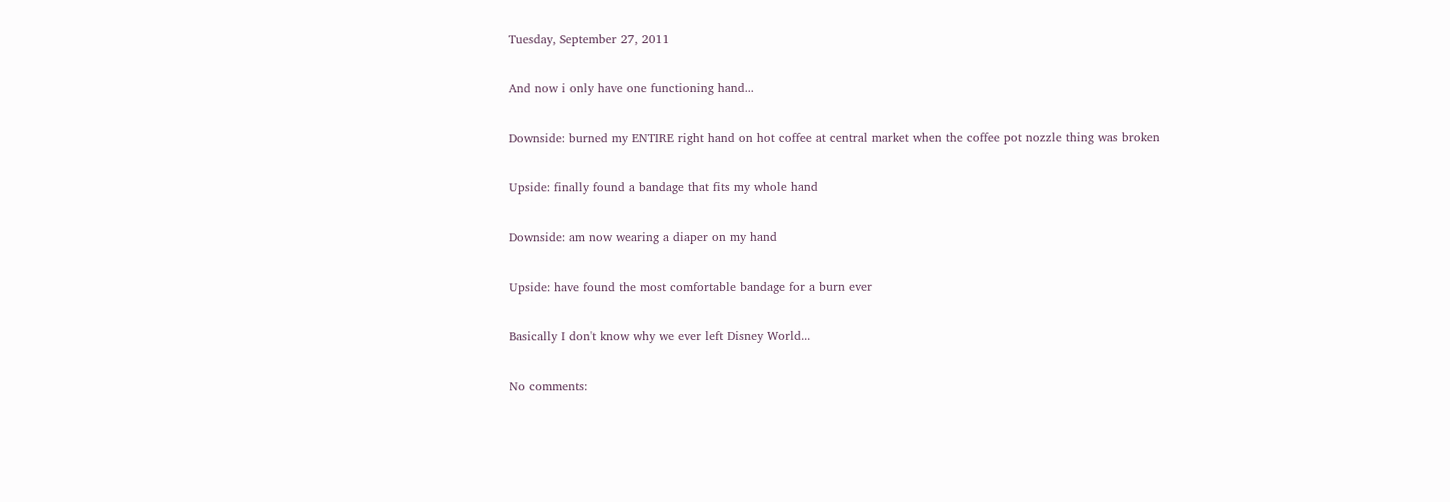Tuesday, September 27, 2011

And now i only have one functioning hand...

Downside: burned my ENTIRE right hand on hot coffee at central market when the coffee pot nozzle thing was broken

Upside: finally found a bandage that fits my whole hand

Downside: am now wearing a diaper on my hand

Upside: have found the most comfortable bandage for a burn ever

Basically I don't know why we ever left Disney World...

No comments: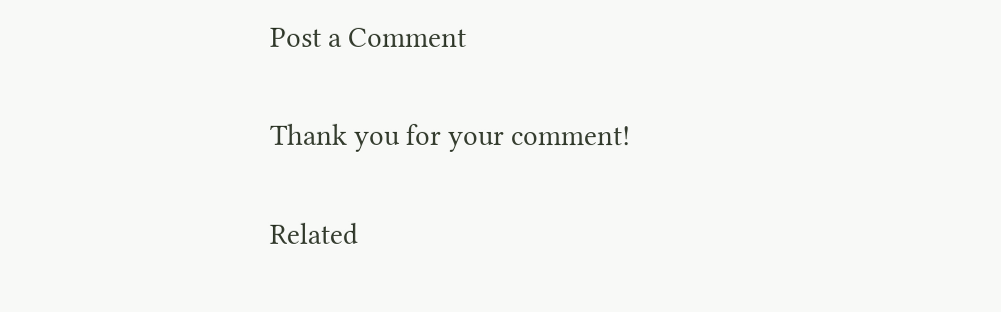Post a Comment

Thank you for your comment!

Related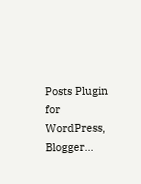Posts Plugin for WordPress, Blogger...